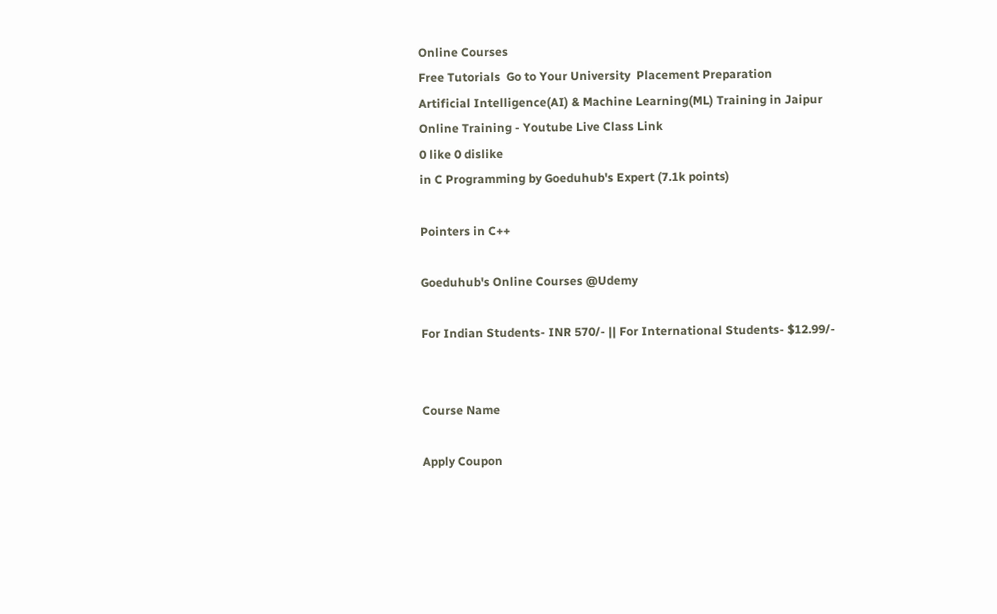Online Courses
Free Tutorials  Go to Your University  Placement Preparation
Artificial Intelligence(AI) & Machine Learning(ML) Training in Jaipur
Online Training - Youtube Live Class Link
0 like 0 dislike
in C Programming by Goeduhub's Expert (7.1k points)

Pointers in C++

Goeduhub's Online Courses @Udemy

For Indian Students- INR 570/- || For International Students- $12.99/-


Course Name

Apply Coupon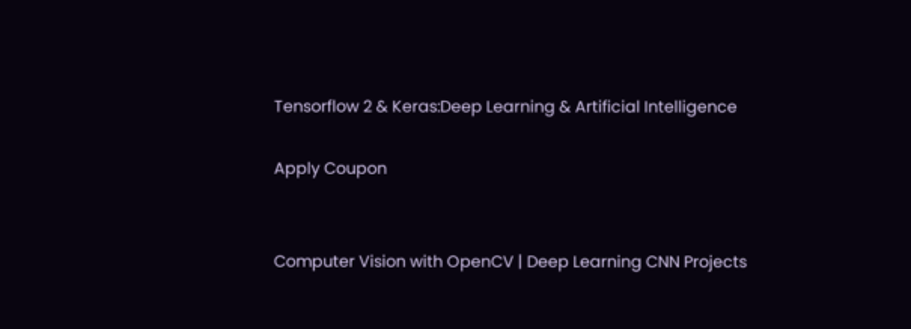Tensorflow 2 & Keras:Deep Learning & Artificial Intelligence

Apply Coupon


Computer Vision with OpenCV | Deep Learning CNN Projects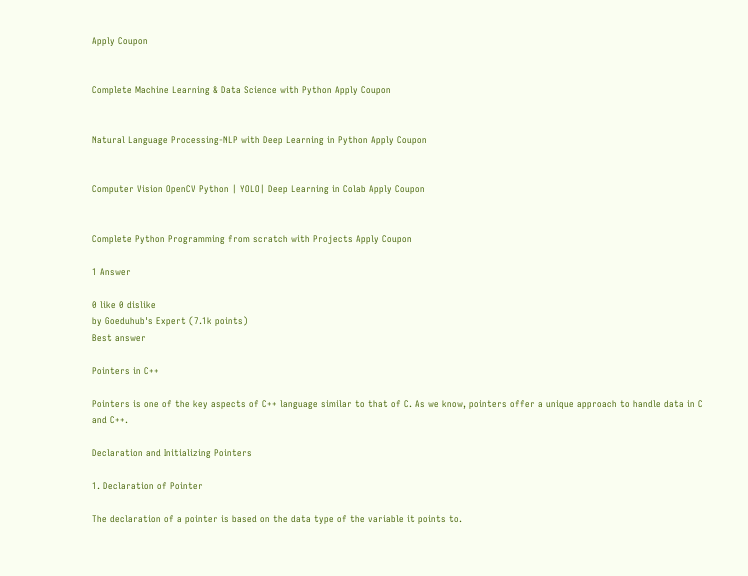Apply Coupon


Complete Machine Learning & Data Science with Python Apply Coupon


Natural Language Processing-NLP with Deep Learning in Python Apply Coupon


Computer Vision OpenCV Python | YOLO| Deep Learning in Colab Apply Coupon


Complete Python Programming from scratch with Projects Apply Coupon

1 Answer

0 like 0 dislike
by Goeduhub's Expert (7.1k points)
Best answer

Pointers in C++

Pointers is one of the key aspects of C++ language similar to that of C. As we know, pointers offer a unique approach to handle data in C and C++.

Declaration and Initializing Pointers

1. Declaration of Pointer

The declaration of a pointer is based on the data type of the variable it points to.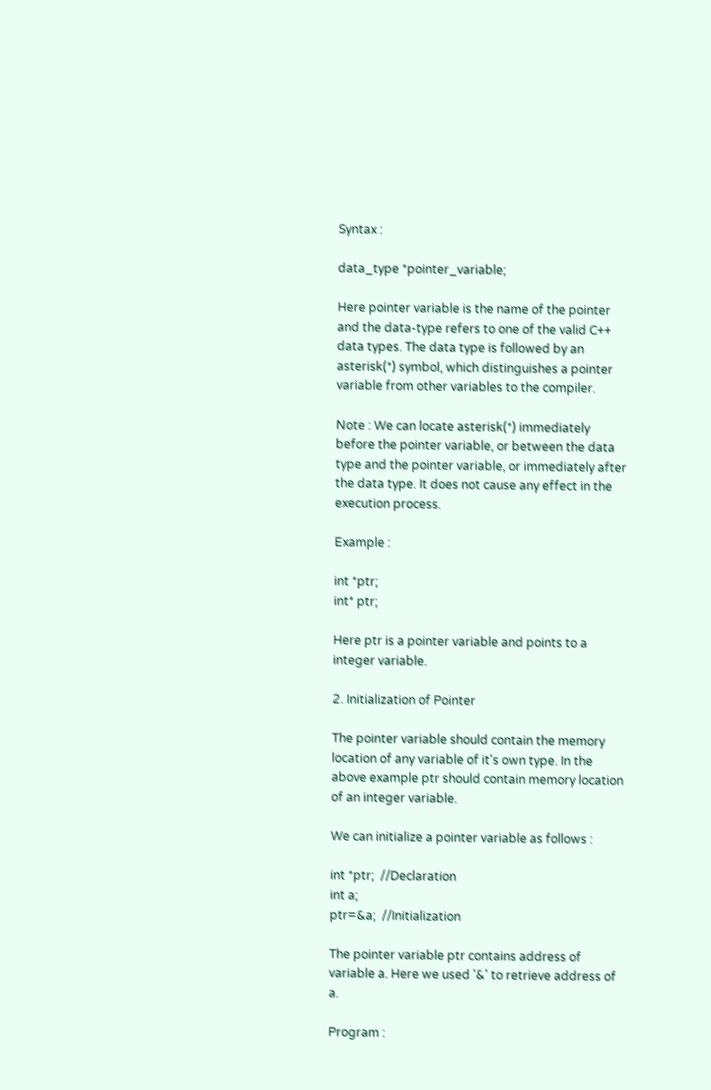Syntax :

data_type *pointer_variable;

Here pointer variable is the name of the pointer and the data-type refers to one of the valid C++ data types. The data type is followed by an asterisk(*) symbol, which distinguishes a pointer variable from other variables to the compiler.

Note : We can locate asterisk(*) immediately before the pointer variable, or between the data type and the pointer variable, or immediately after the data type. It does not cause any effect in the execution process.

Example :

int *ptr;
int* ptr;

Here ptr is a pointer variable and points to a integer variable.

2. Initialization of Pointer

The pointer variable should contain the memory location of any variable of it's own type. In the above example ptr should contain memory location of an integer variable.

We can initialize a pointer variable as follows :

int *ptr;  //Declaration
int a;
ptr=&a;  //Initialization

The pointer variable ptr contains address of variable a. Here we used '&' to retrieve address of a.

Program :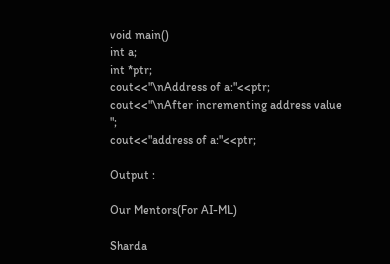void main()
int a;
int *ptr;
cout<<"\nAddress of a:"<<ptr;
cout<<"\nAfter incrementing address value ";
cout<<"address of a:"<<ptr;

Output :

Our Mentors(For AI-ML)

Sharda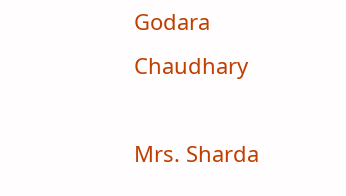Godara Chaudhary

Mrs. Sharda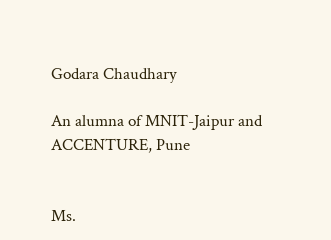Godara Chaudhary

An alumna of MNIT-Jaipur and ACCENTURE, Pune


Ms.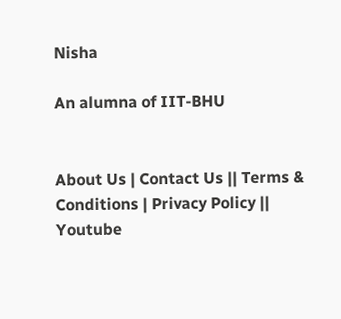Nisha

An alumna of IIT-BHU


About Us | Contact Us || Terms & Conditions | Privacy Policy || Youtube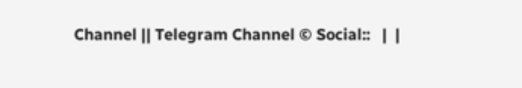Channel || Telegram Channel © Social::   |  |